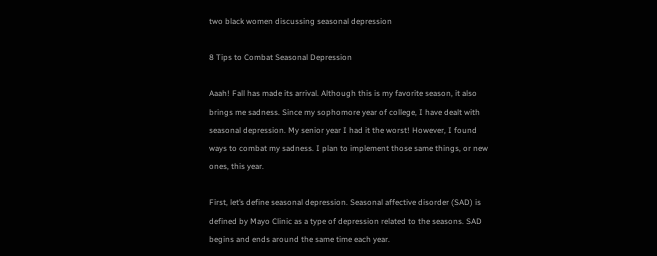two black women discussing seasonal depression

8 Tips to Combat Seasonal Depression

Aaah! Fall has made its arrival. Although this is my favorite season, it also brings me sadness. Since my sophomore year of college, I have dealt with seasonal depression. My senior year I had it the worst! However, I found ways to combat my sadness. I plan to implement those same things, or new ones, this year.

First, let’s define seasonal depression. Seasonal affective disorder (SAD) is defined by Mayo Clinic as a type of depression related to the seasons. SAD begins and ends around the same time each year.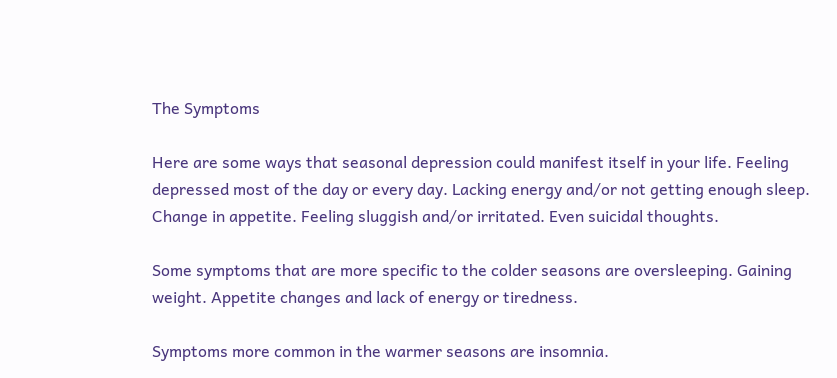The Symptoms

Here are some ways that seasonal depression could manifest itself in your life. Feeling depressed most of the day or every day. Lacking energy and/or not getting enough sleep. Change in appetite. Feeling sluggish and/or irritated. Even suicidal thoughts.

Some symptoms that are more specific to the colder seasons are oversleeping. Gaining weight. Appetite changes and lack of energy or tiredness.

Symptoms more common in the warmer seasons are insomnia.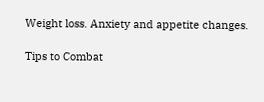Weight loss. Anxiety and appetite changes.

Tips to Combat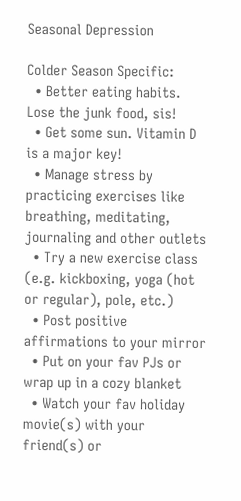Seasonal Depression

Colder Season Specific:
  • Better eating habits. Lose the junk food, sis!
  • Get some sun. Vitamin D is a major key!
  • Manage stress by practicing exercises like breathing, meditating, journaling and other outlets
  • Try a new exercise class (e.g. kickboxing, yoga (hot or regular), pole, etc.)
  • Post positive affirmations to your mirror
  • Put on your fav PJs or wrap up in a cozy blanket
  • Watch your fav holiday movie(s) with your friend(s) or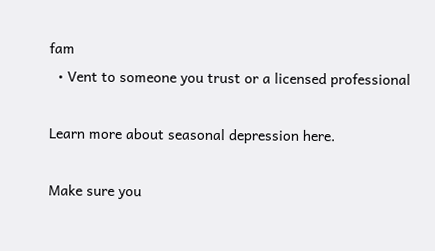fam
  • Vent to someone you trust or a licensed professional

Learn more about seasonal depression here.

Make sure you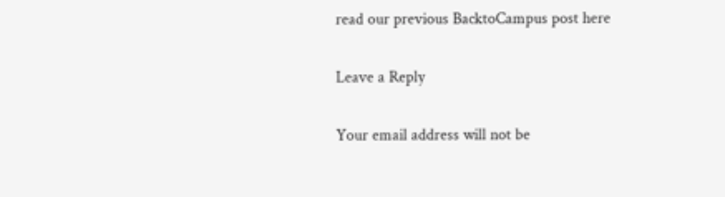read our previous BacktoCampus post here

Leave a Reply

Your email address will not be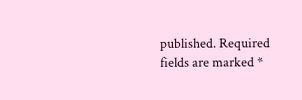published. Required fields are marked *